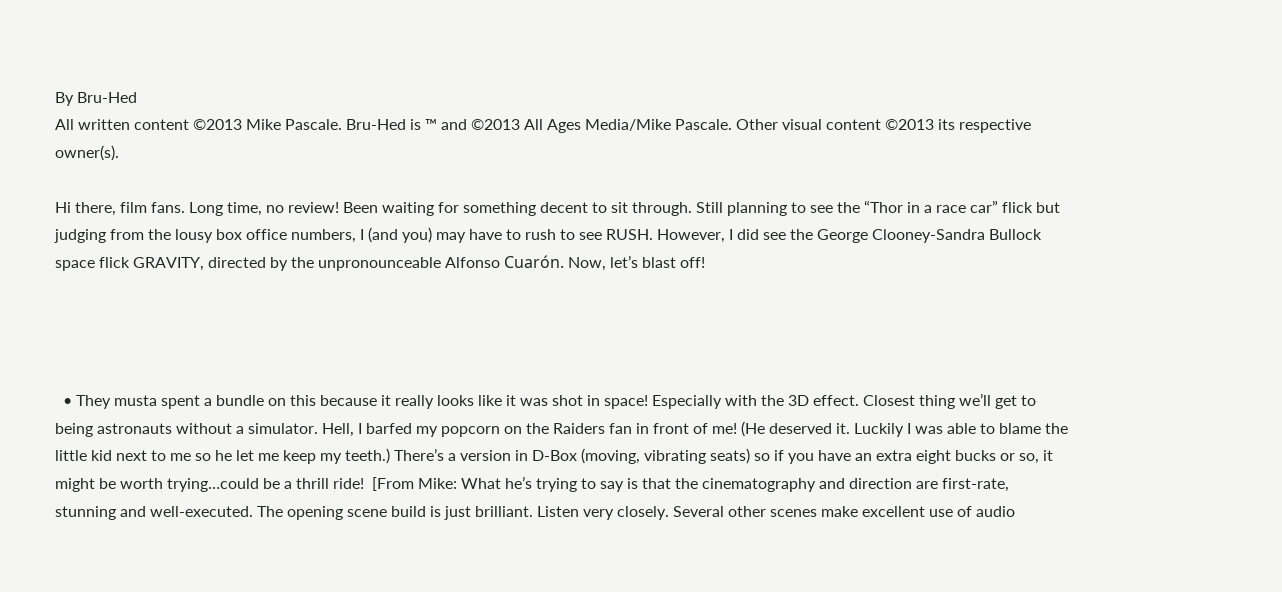By Bru-Hed
All written content ©2013 Mike Pascale. Bru-Hed is ™ and ©2013 All Ages Media/Mike Pascale. Other visual content ©2013 its respective owner(s).

Hi there, film fans. Long time, no review! Been waiting for something decent to sit through. Still planning to see the “Thor in a race car” flick but judging from the lousy box office numbers, I (and you) may have to rush to see RUSH. However, I did see the George Clooney-Sandra Bullock space flick GRAVITY, directed by the unpronounceable Alfonso Cuarón. Now, let’s blast off!




  • They musta spent a bundle on this because it really looks like it was shot in space! Especially with the 3D effect. Closest thing we’ll get to being astronauts without a simulator. Hell, I barfed my popcorn on the Raiders fan in front of me! (He deserved it. Luckily I was able to blame the little kid next to me so he let me keep my teeth.) There’s a version in D-Box (moving, vibrating seats) so if you have an extra eight bucks or so, it might be worth trying…could be a thrill ride!  [From Mike: What he’s trying to say is that the cinematography and direction are first-rate, stunning and well-executed. The opening scene build is just brilliant. Listen very closely. Several other scenes make excellent use of audio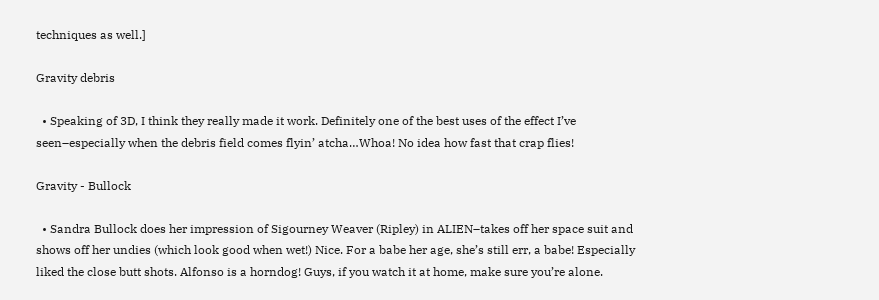techniques as well.]

Gravity debris

  • Speaking of 3D, I think they really made it work. Definitely one of the best uses of the effect I’ve seen–especially when the debris field comes flyin’ atcha…Whoa! No idea how fast that crap flies!

Gravity - Bullock

  • Sandra Bullock does her impression of Sigourney Weaver (Ripley) in ALIEN–takes off her space suit and shows off her undies (which look good when wet!) Nice. For a babe her age, she’s still err, a babe! Especially liked the close butt shots. Alfonso is a horndog! Guys, if you watch it at home, make sure you’re alone.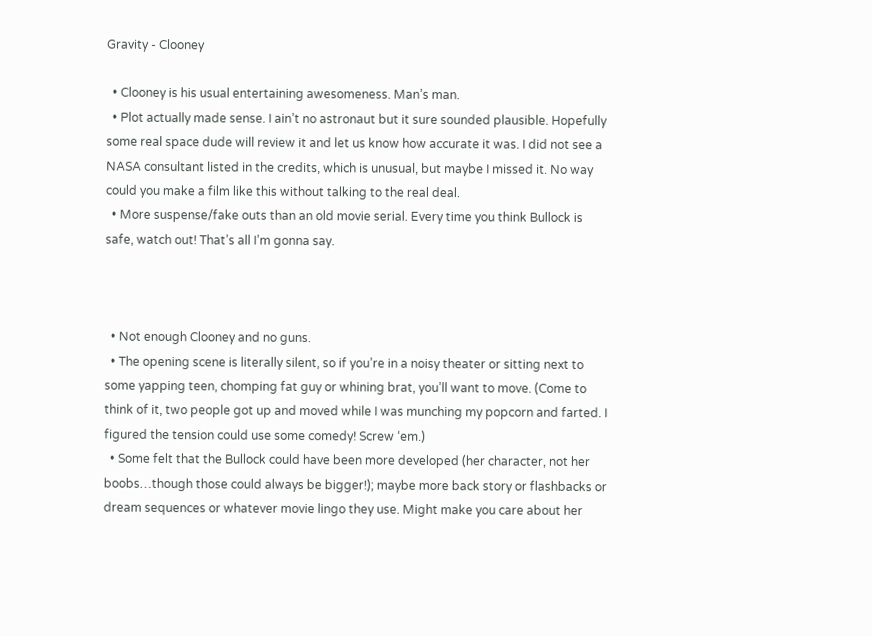Gravity - Clooney

  • Clooney is his usual entertaining awesomeness. Man’s man.
  • Plot actually made sense. I ain’t no astronaut but it sure sounded plausible. Hopefully some real space dude will review it and let us know how accurate it was. I did not see a NASA consultant listed in the credits, which is unusual, but maybe I missed it. No way could you make a film like this without talking to the real deal.
  • More suspense/fake outs than an old movie serial. Every time you think Bullock is safe, watch out! That’s all I’m gonna say.



  • Not enough Clooney and no guns.
  • The opening scene is literally silent, so if you’re in a noisy theater or sitting next to some yapping teen, chomping fat guy or whining brat, you’ll want to move. (Come to think of it, two people got up and moved while I was munching my popcorn and farted. I figured the tension could use some comedy! Screw ‘em.)
  • Some felt that the Bullock could have been more developed (her character, not her boobs…though those could always be bigger!); maybe more back story or flashbacks or dream sequences or whatever movie lingo they use. Might make you care about her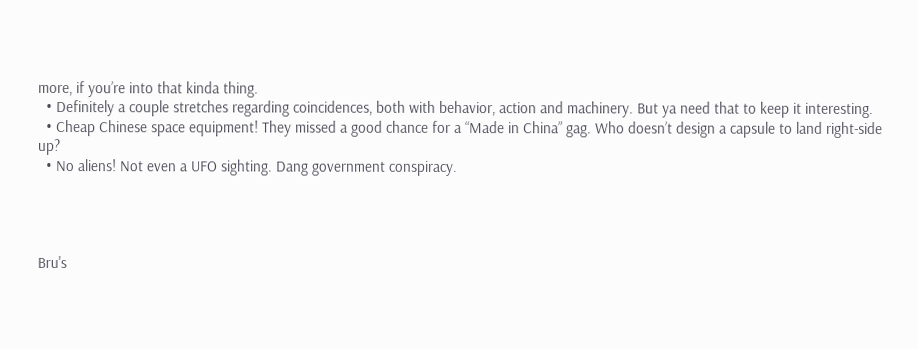more, if you’re into that kinda thing.
  • Definitely a couple stretches regarding coincidences, both with behavior, action and machinery. But ya need that to keep it interesting.
  • Cheap Chinese space equipment! They missed a good chance for a “Made in China” gag. Who doesn’t design a capsule to land right-side up?
  • No aliens! Not even a UFO sighting. Dang government conspiracy.




Bru's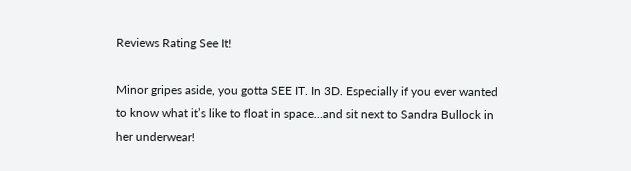Reviews Rating See It!

Minor gripes aside, you gotta SEE IT. In 3D. Especially if you ever wanted to know what it’s like to float in space…and sit next to Sandra Bullock in her underwear!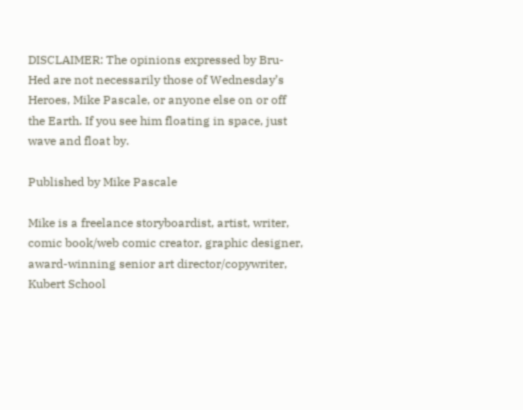DISCLAIMER: The opinions expressed by Bru-Hed are not necessarily those of Wednesday’s Heroes, Mike Pascale, or anyone else on or off the Earth. If you see him floating in space, just wave and float by.

Published by Mike Pascale

Mike is a freelance storyboardist, artist, writer, comic book/web comic creator, graphic designer, award-winning senior art director/copywriter, Kubert School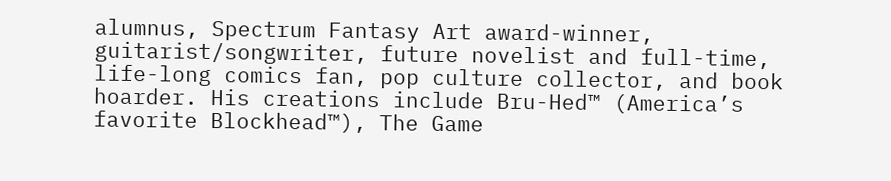alumnus, Spectrum Fantasy Art award-winner, guitarist/songwriter, future novelist and full-time, life-long comics fan, pop culture collector, and book hoarder. His creations include Bru-Hed™ (America’s favorite Blockhead™), The Game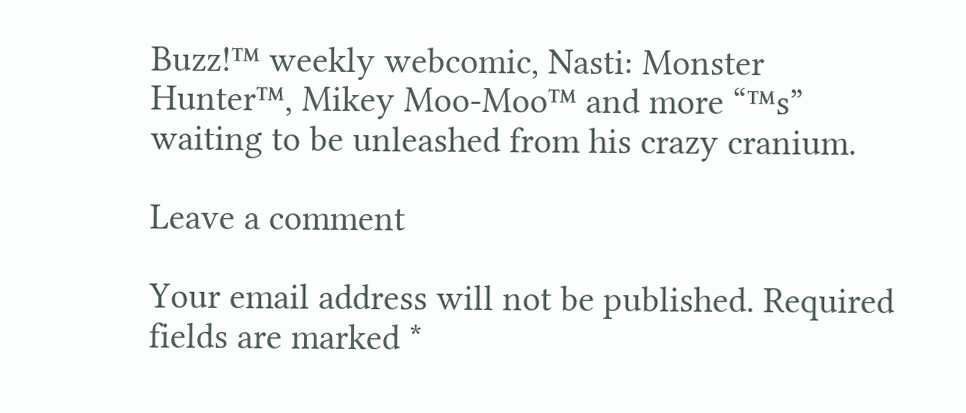Buzz!™ weekly webcomic, Nasti: Monster Hunter™, Mikey Moo-Moo™ and more “™s” waiting to be unleashed from his crazy cranium.

Leave a comment

Your email address will not be published. Required fields are marked *